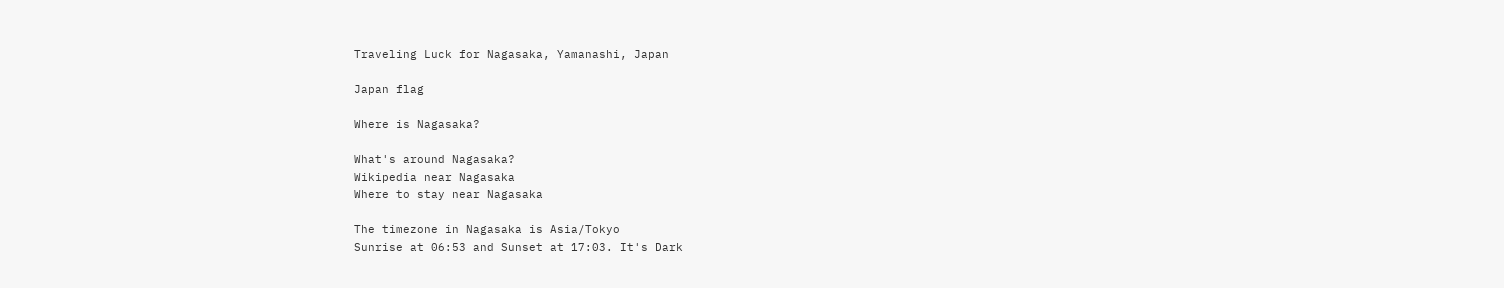Traveling Luck for Nagasaka, Yamanashi, Japan

Japan flag

Where is Nagasaka?

What's around Nagasaka?
Wikipedia near Nagasaka
Where to stay near Nagasaka

The timezone in Nagasaka is Asia/Tokyo
Sunrise at 06:53 and Sunset at 17:03. It's Dark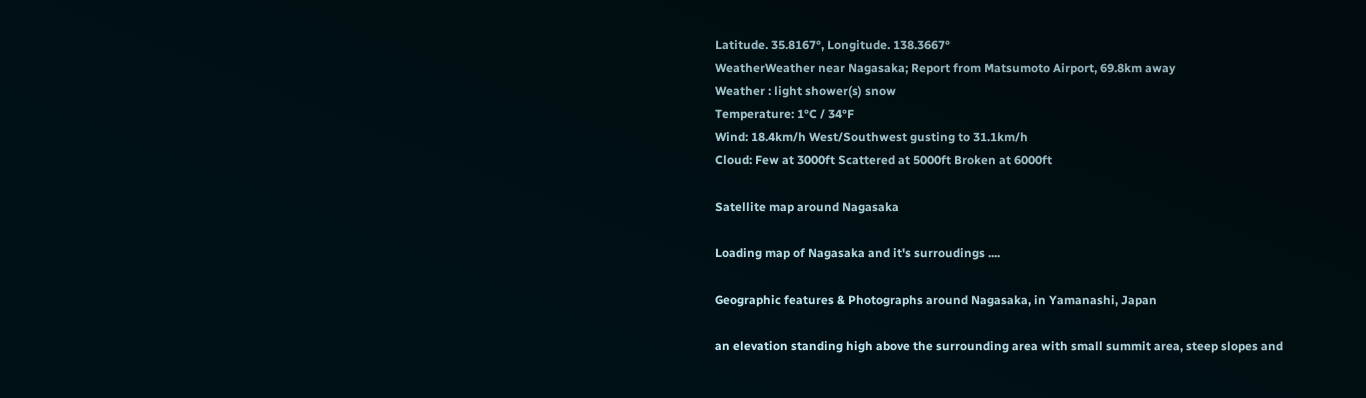Latitude. 35.8167°, Longitude. 138.3667°
WeatherWeather near Nagasaka; Report from Matsumoto Airport, 69.8km away
Weather : light shower(s) snow
Temperature: 1°C / 34°F
Wind: 18.4km/h West/Southwest gusting to 31.1km/h
Cloud: Few at 3000ft Scattered at 5000ft Broken at 6000ft

Satellite map around Nagasaka

Loading map of Nagasaka and it's surroudings ....

Geographic features & Photographs around Nagasaka, in Yamanashi, Japan

an elevation standing high above the surrounding area with small summit area, steep slopes and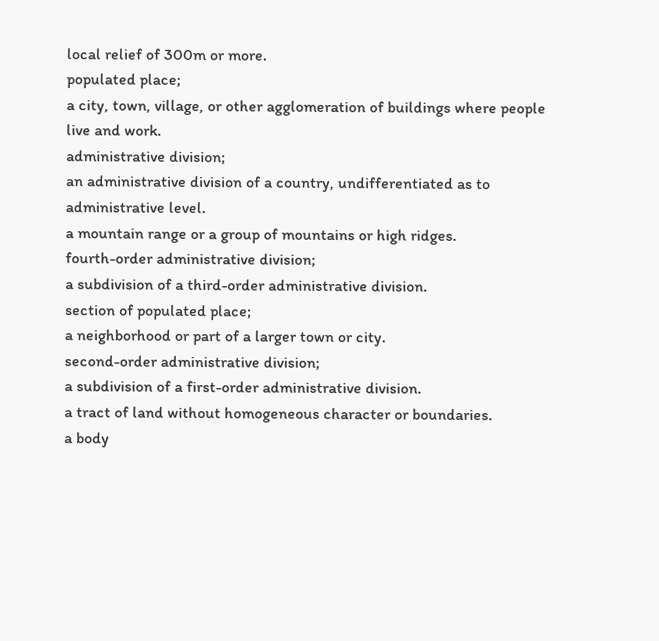local relief of 300m or more.
populated place;
a city, town, village, or other agglomeration of buildings where people live and work.
administrative division;
an administrative division of a country, undifferentiated as to administrative level.
a mountain range or a group of mountains or high ridges.
fourth-order administrative division;
a subdivision of a third-order administrative division.
section of populated place;
a neighborhood or part of a larger town or city.
second-order administrative division;
a subdivision of a first-order administrative division.
a tract of land without homogeneous character or boundaries.
a body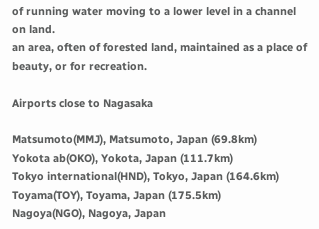of running water moving to a lower level in a channel on land.
an area, often of forested land, maintained as a place of beauty, or for recreation.

Airports close to Nagasaka

Matsumoto(MMJ), Matsumoto, Japan (69.8km)
Yokota ab(OKO), Yokota, Japan (111.7km)
Tokyo international(HND), Tokyo, Japan (164.6km)
Toyama(TOY), Toyama, Japan (175.5km)
Nagoya(NGO), Nagoya, Japan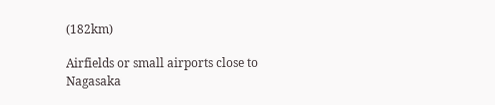(182km)

Airfields or small airports close to Nagasaka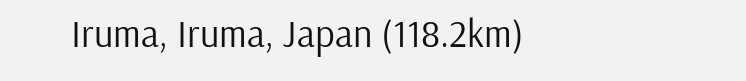Iruma, Iruma, Japan (118.2km)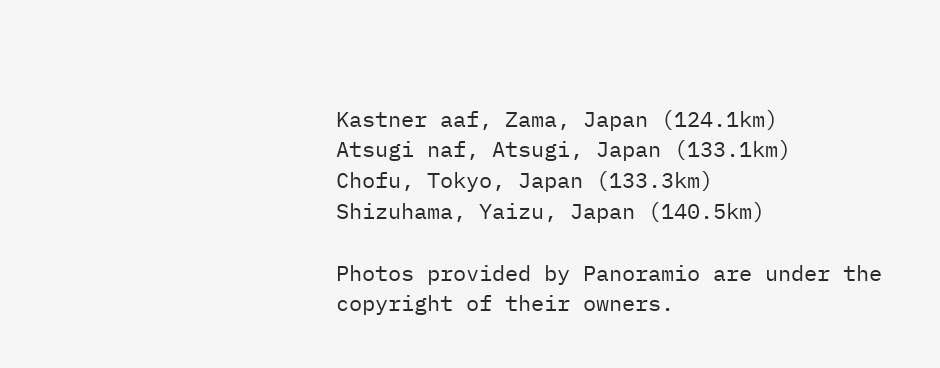Kastner aaf, Zama, Japan (124.1km)
Atsugi naf, Atsugi, Japan (133.1km)
Chofu, Tokyo, Japan (133.3km)
Shizuhama, Yaizu, Japan (140.5km)

Photos provided by Panoramio are under the copyright of their owners.